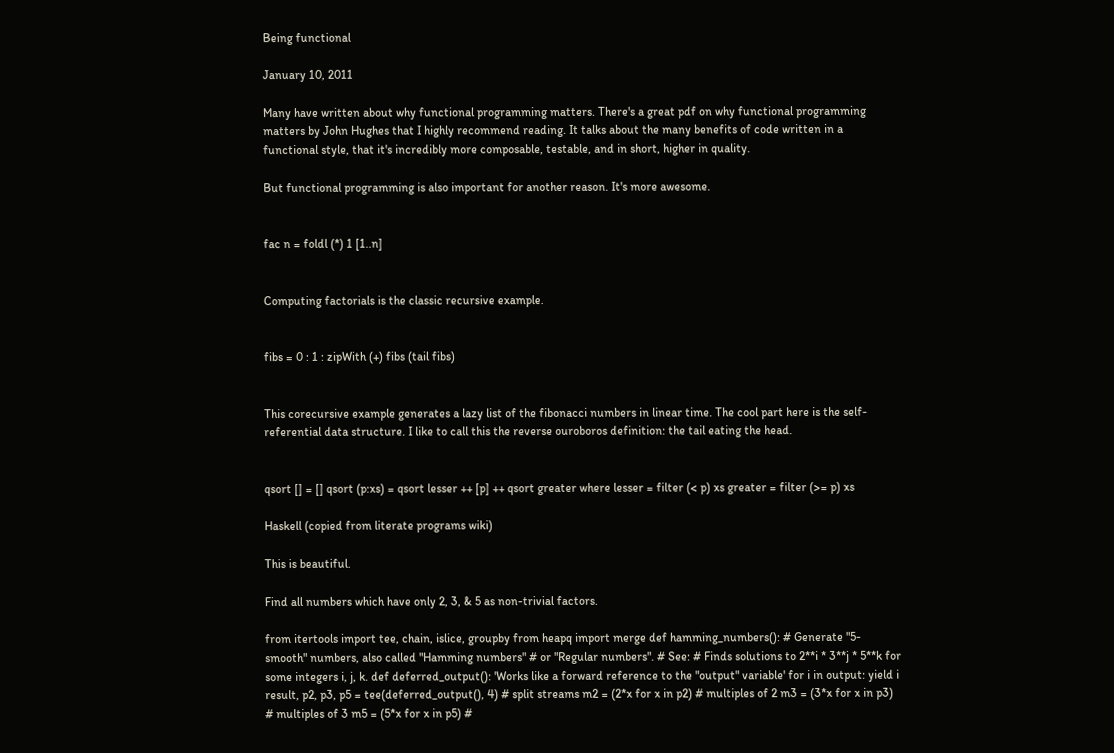Being functional

January 10, 2011

Many have written about why functional programming matters. There's a great pdf on why functional programming matters by John Hughes that I highly recommend reading. It talks about the many benefits of code written in a functional style, that it's incredibly more composable, testable, and in short, higher in quality.

But functional programming is also important for another reason. It's more awesome.


fac n = foldl (*) 1 [1..n]


Computing factorials is the classic recursive example.


fibs = 0 : 1 : zipWith (+) fibs (tail fibs)


This corecursive example generates a lazy list of the fibonacci numbers in linear time. The cool part here is the self-referential data structure. I like to call this the reverse ouroboros definition: the tail eating the head.


qsort [] = [] qsort (p:xs) = qsort lesser ++ [p] ++ qsort greater where lesser = filter (< p) xs greater = filter (>= p) xs

Haskell (copied from literate programs wiki)

This is beautiful.

Find all numbers which have only 2, 3, & 5 as non-trivial factors.

from itertools import tee, chain, islice, groupby from heapq import merge def hamming_numbers(): # Generate "5-smooth" numbers, also called "Hamming numbers" # or "Regular numbers". # See: # Finds solutions to 2**i * 3**j * 5**k for some integers i, j, k. def deferred_output(): 'Works like a forward reference to the "output" variable' for i in output: yield i result, p2, p3, p5 = tee(deferred_output(), 4) # split streams m2 = (2*x for x in p2) # multiples of 2 m3 = (3*x for x in p3) # multiples of 3 m5 = (5*x for x in p5) #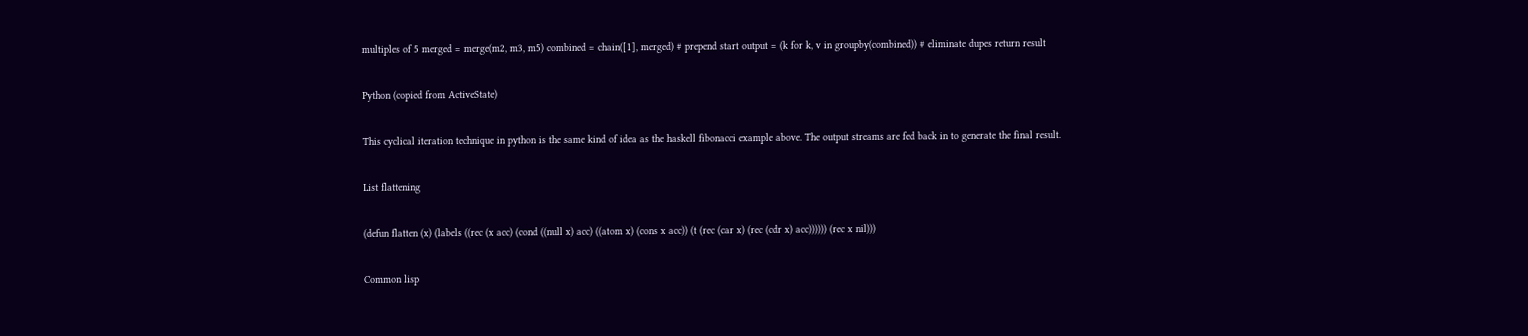multiples of 5 merged = merge(m2, m3, m5) combined = chain([1], merged) # prepend start output = (k for k, v in groupby(combined)) # eliminate dupes return result

Python (copied from ActiveState)

This cyclical iteration technique in python is the same kind of idea as the haskell fibonacci example above. The output streams are fed back in to generate the final result.

List flattening

(defun flatten (x) (labels ((rec (x acc) (cond ((null x) acc) ((atom x) (cons x acc)) (t (rec (car x) (rec (cdr x) acc)))))) (rec x nil)))

Common lisp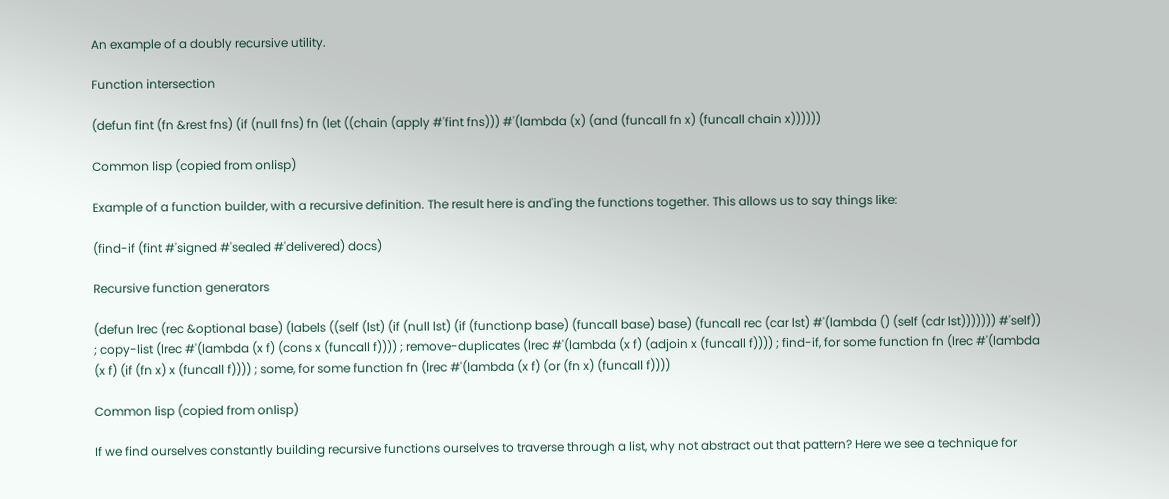An example of a doubly recursive utility.

Function intersection

(defun fint (fn &rest fns) (if (null fns) fn (let ((chain (apply #'fint fns))) #'(lambda (x) (and (funcall fn x) (funcall chain x))))))

Common lisp (copied from onlisp)

Example of a function builder, with a recursive definition. The result here is and'ing the functions together. This allows us to say things like:

(find-if (fint #'signed #'sealed #'delivered) docs)

Recursive function generators

(defun lrec (rec &optional base) (labels ((self (lst) (if (null lst) (if (functionp base) (funcall base) base) (funcall rec (car lst) #'(lambda () (self (cdr lst))))))) #'self)) ; copy-list (lrec #'(lambda (x f) (cons x (funcall f)))) ; remove-duplicates (lrec #'(lambda (x f) (adjoin x (funcall f)))) ; find-if, for some function fn (lrec #'(lambda (x f) (if (fn x) x (funcall f)))) ; some, for some function fn (lrec #'(lambda (x f) (or (fn x) (funcall f))))

Common lisp (copied from onlisp)

If we find ourselves constantly building recursive functions ourselves to traverse through a list, why not abstract out that pattern? Here we see a technique for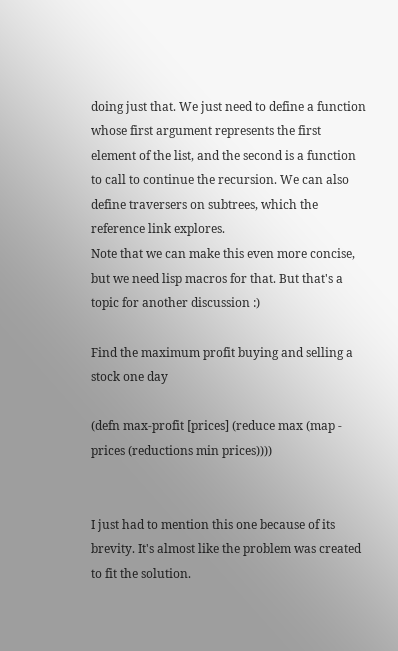doing just that. We just need to define a function whose first argument represents the first element of the list, and the second is a function to call to continue the recursion. We can also define traversers on subtrees, which the reference link explores.
Note that we can make this even more concise, but we need lisp macros for that. But that's a topic for another discussion :)

Find the maximum profit buying and selling a stock one day

(defn max-profit [prices] (reduce max (map - prices (reductions min prices))))


I just had to mention this one because of its brevity. It's almost like the problem was created to fit the solution.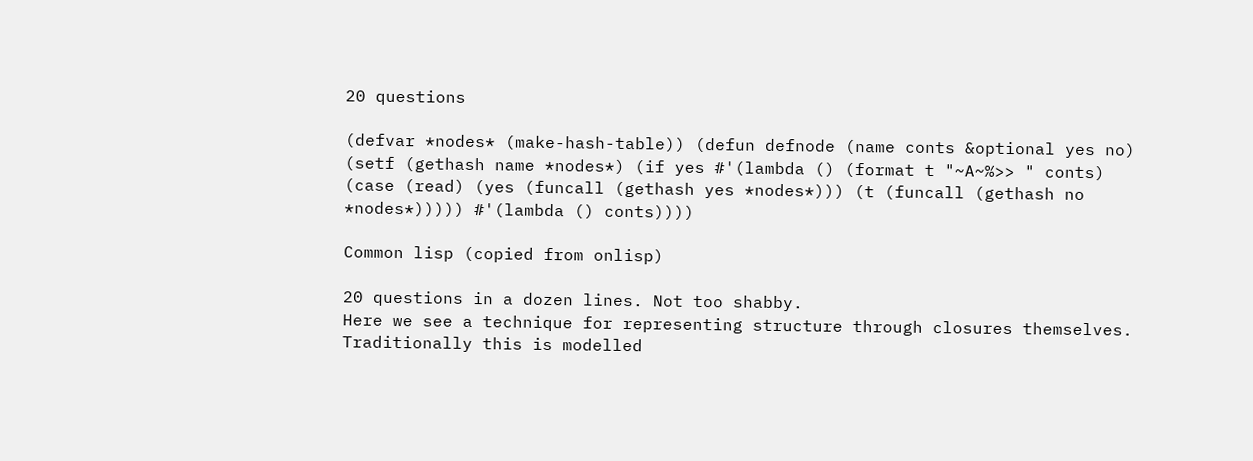20 questions

(defvar *nodes* (make-hash-table)) (defun defnode (name conts &optional yes no) (setf (gethash name *nodes*) (if yes #'(lambda () (format t "~A~%>> " conts) (case (read) (yes (funcall (gethash yes *nodes*))) (t (funcall (gethash no *nodes*))))) #'(lambda () conts))))

Common lisp (copied from onlisp)

20 questions in a dozen lines. Not too shabby.
Here we see a technique for representing structure through closures themselves. Traditionally this is modelled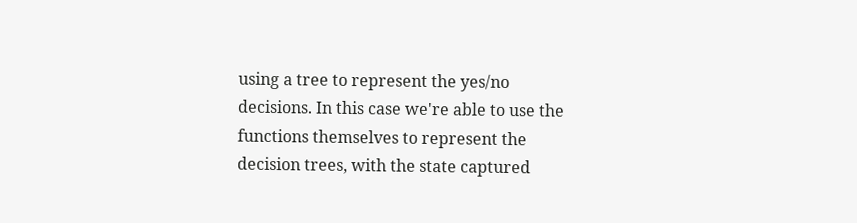using a tree to represent the yes/no decisions. In this case we're able to use the functions themselves to represent the decision trees, with the state captured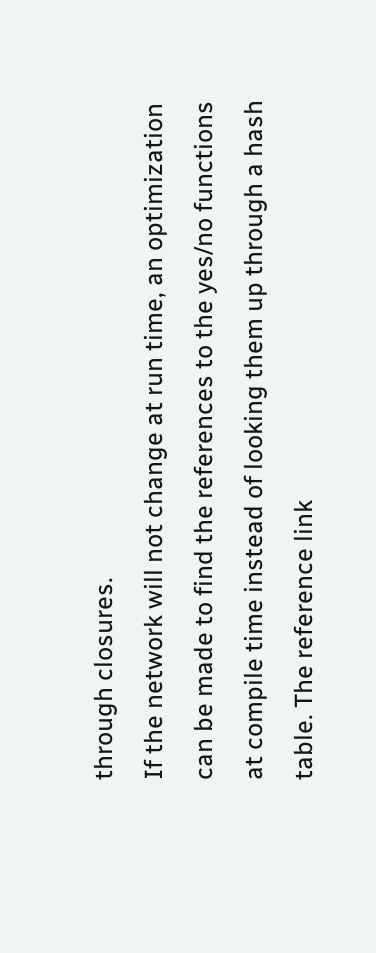through closures.
If the network will not change at run time, an optimization can be made to find the references to the yes/no functions at compile time instead of looking them up through a hash table. The reference link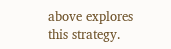above explores this strategy.